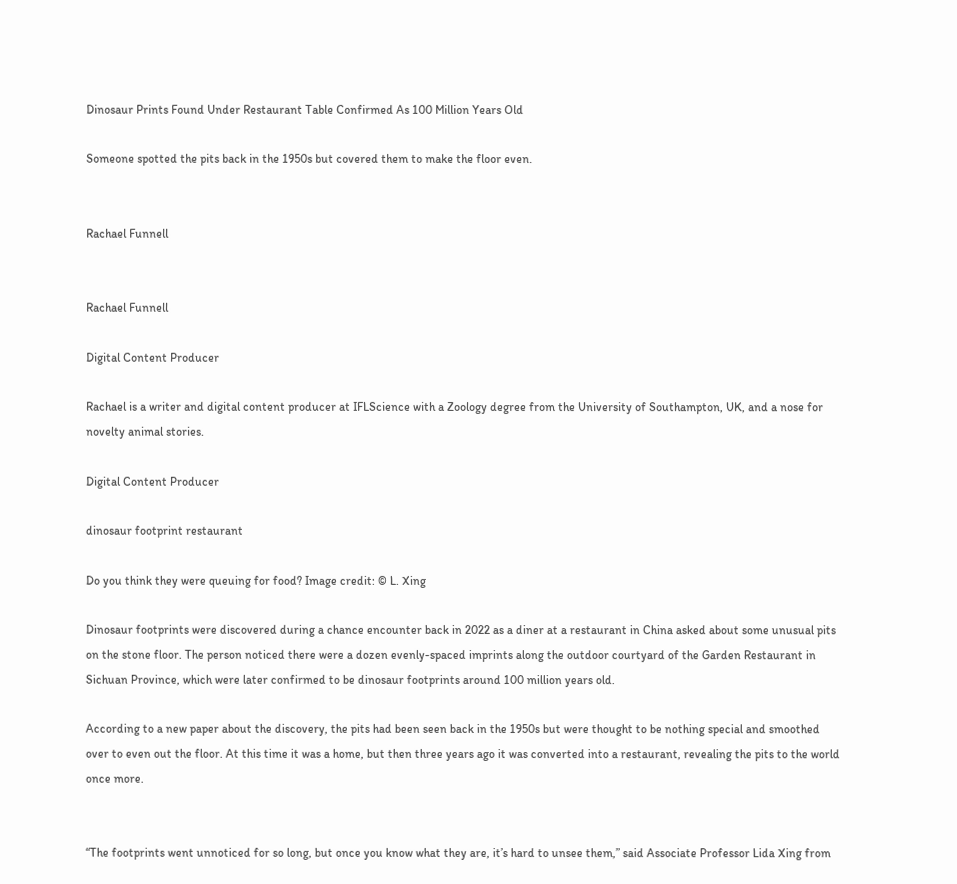Dinosaur Prints Found Under Restaurant Table Confirmed As 100 Million Years Old

Someone spotted the pits back in the 1950s but covered them to make the floor even.


Rachael Funnell


Rachael Funnell

Digital Content Producer

Rachael is a writer and digital content producer at IFLScience with a Zoology degree from the University of Southampton, UK, and a nose for novelty animal stories.

Digital Content Producer

dinosaur footprint restaurant

Do you think they were queuing for food? Image credit: © L. Xing

Dinosaur footprints were discovered during a chance encounter back in 2022 as a diner at a restaurant in China asked about some unusual pits on the stone floor. The person noticed there were a dozen evenly-spaced imprints along the outdoor courtyard of the Garden Restaurant in Sichuan Province, which were later confirmed to be dinosaur footprints around 100 million years old.

According to a new paper about the discovery, the pits had been seen back in the 1950s but were thought to be nothing special and smoothed over to even out the floor. At this time it was a home, but then three years ago it was converted into a restaurant, revealing the pits to the world once more.


“The footprints went unnoticed for so long, but once you know what they are, it’s hard to unsee them,” said Associate Professor Lida Xing from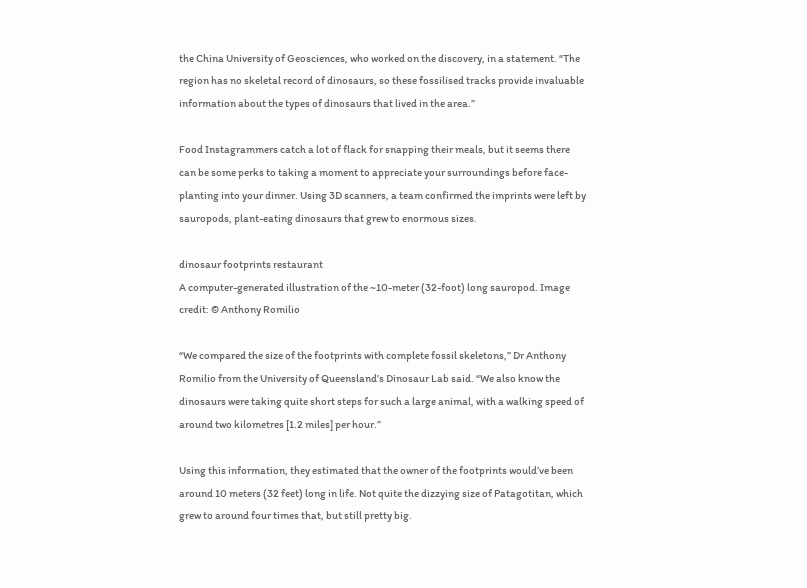the China University of Geosciences, who worked on the discovery, in a statement. “The region has no skeletal record of dinosaurs, so these fossilised tracks provide invaluable information about the types of dinosaurs that lived in the area.”

Food Instagrammers catch a lot of flack for snapping their meals, but it seems there can be some perks to taking a moment to appreciate your surroundings before face-planting into your dinner. Using 3D scanners, a team confirmed the imprints were left by sauropods, plant-eating dinosaurs that grew to enormous sizes.

dinosaur footprints restaurant
A computer-generated illustration of the ~10-meter (32-foot) long sauropod. Image credit: © Anthony Romilio

“We compared the size of the footprints with complete fossil skeletons,” Dr Anthony Romilio from the University of Queensland’s Dinosaur Lab said. “We also know the dinosaurs were taking quite short steps for such a large animal, with a walking speed of around two kilometres [1.2 miles] per hour.”

Using this information, they estimated that the owner of the footprints would’ve been around 10 meters (32 feet) long in life. Not quite the dizzying size of Patagotitan, which grew to around four times that, but still pretty big.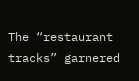The “restaurant tracks” garnered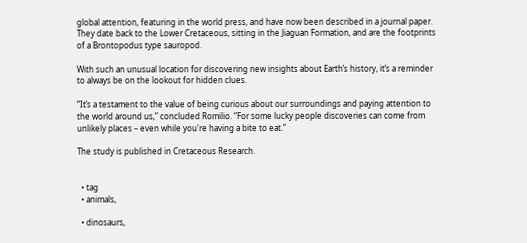global attention, featuring in the world press, and have now been described in a journal paper. They date back to the Lower Cretaceous, sitting in the Jiaguan Formation, and are the footprints of a Brontopodus type sauropod.

With such an unusual location for discovering new insights about Earth’s history, it’s a reminder to always be on the lookout for hidden clues.

“It’s a testament to the value of being curious about our surroundings and paying attention to the world around us,” concluded Romilio. “For some lucky people discoveries can come from unlikely places – even while you're having a bite to eat.”

The study is published in Cretaceous Research.


  • tag
  • animals,

  • dinosaurs,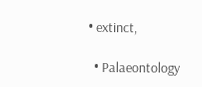• extinct,

  • Palaeontology